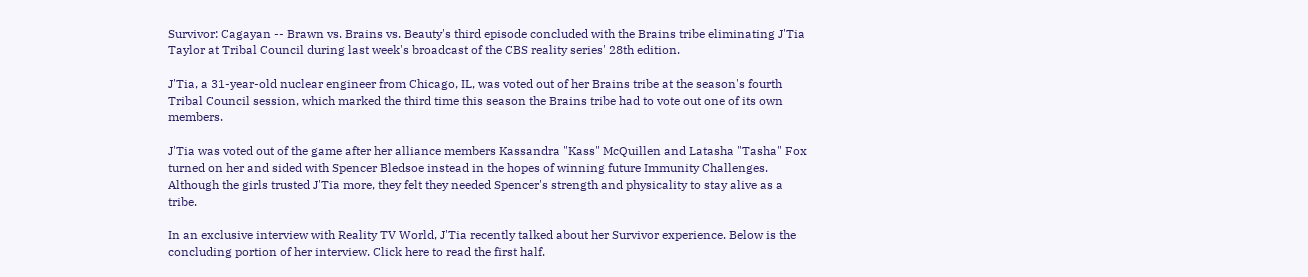Survivor: Cagayan -- Brawn vs. Brains vs. Beauty's third episode concluded with the Brains tribe eliminating J'Tia Taylor at Tribal Council during last week's broadcast of the CBS reality series' 28th edition.

J'Tia, a 31-year-old nuclear engineer from Chicago, IL, was voted out of her Brains tribe at the season's fourth Tribal Council session, which marked the third time this season the Brains tribe had to vote out one of its own members.

J'Tia was voted out of the game after her alliance members Kassandra "Kass" McQuillen and Latasha "Tasha" Fox turned on her and sided with Spencer Bledsoe instead in the hopes of winning future Immunity Challenges. Although the girls trusted J'Tia more, they felt they needed Spencer's strength and physicality to stay alive as a tribe.

In an exclusive interview with Reality TV World, J'Tia recently talked about her Survivor experience. Below is the concluding portion of her interview. Click here to read the first half.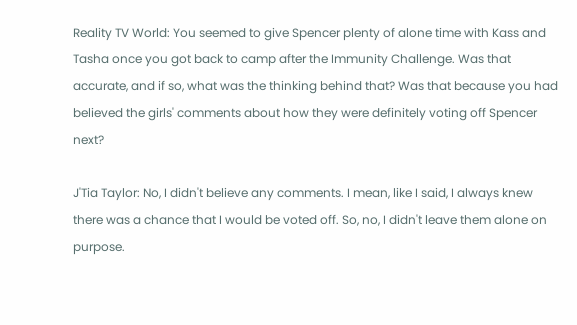Reality TV World: You seemed to give Spencer plenty of alone time with Kass and Tasha once you got back to camp after the Immunity Challenge. Was that accurate, and if so, what was the thinking behind that? Was that because you had believed the girls' comments about how they were definitely voting off Spencer next?

J'Tia Taylor: No, I didn't believe any comments. I mean, like I said, I always knew there was a chance that I would be voted off. So, no, I didn't leave them alone on purpose.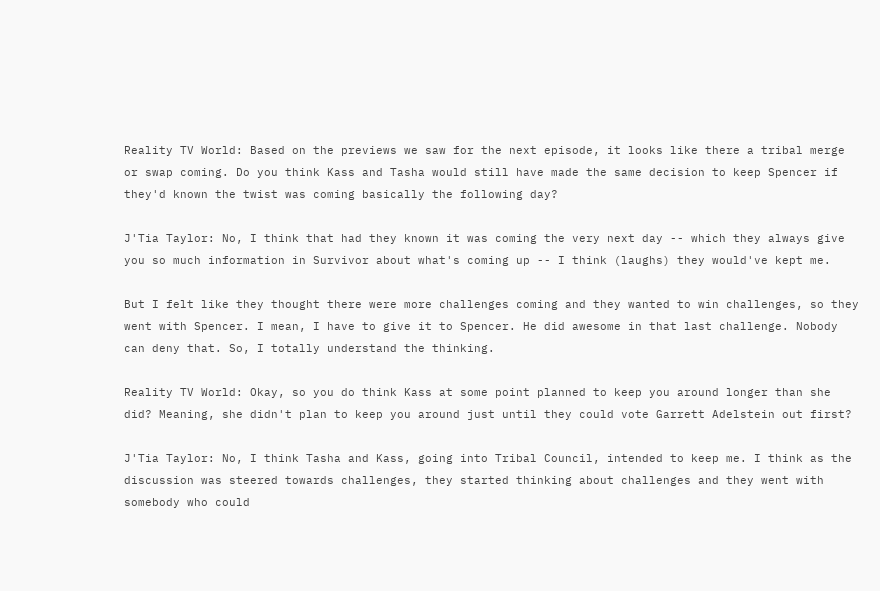Reality TV World: Based on the previews we saw for the next episode, it looks like there a tribal merge or swap coming. Do you think Kass and Tasha would still have made the same decision to keep Spencer if they'd known the twist was coming basically the following day?

J'Tia Taylor: No, I think that had they known it was coming the very next day -- which they always give you so much information in Survivor about what's coming up -- I think (laughs) they would've kept me.

But I felt like they thought there were more challenges coming and they wanted to win challenges, so they went with Spencer. I mean, I have to give it to Spencer. He did awesome in that last challenge. Nobody can deny that. So, I totally understand the thinking.

Reality TV World: Okay, so you do think Kass at some point planned to keep you around longer than she did? Meaning, she didn't plan to keep you around just until they could vote Garrett Adelstein out first?

J'Tia Taylor: No, I think Tasha and Kass, going into Tribal Council, intended to keep me. I think as the discussion was steered towards challenges, they started thinking about challenges and they went with somebody who could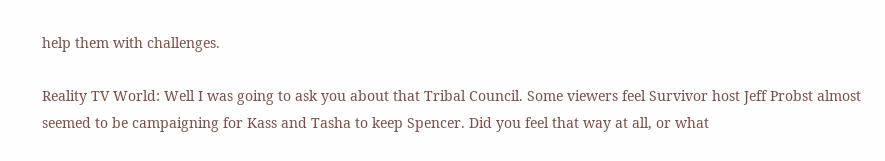help them with challenges.

Reality TV World: Well I was going to ask you about that Tribal Council. Some viewers feel Survivor host Jeff Probst almost seemed to be campaigning for Kass and Tasha to keep Spencer. Did you feel that way at all, or what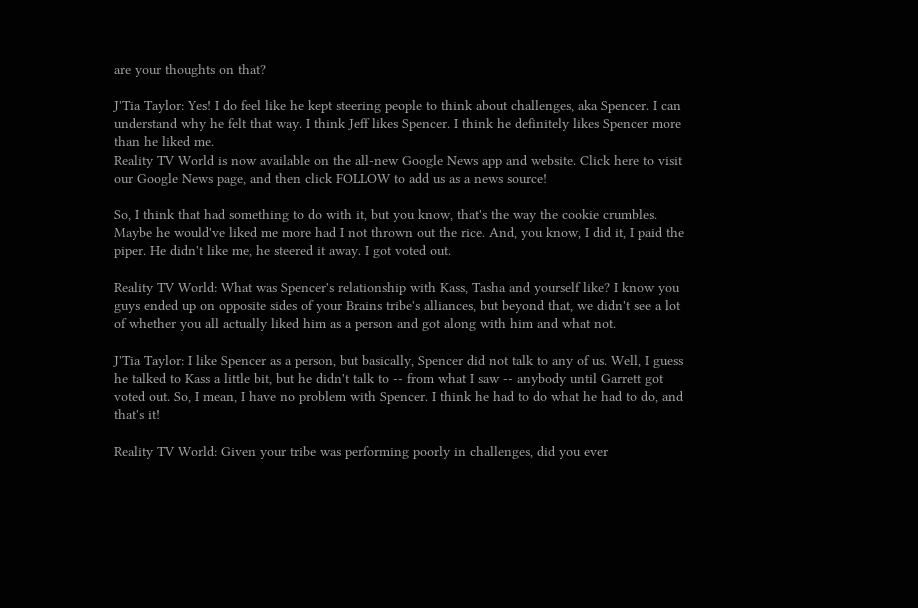are your thoughts on that?

J'Tia Taylor: Yes! I do feel like he kept steering people to think about challenges, aka Spencer. I can understand why he felt that way. I think Jeff likes Spencer. I think he definitely likes Spencer more than he liked me.
Reality TV World is now available on the all-new Google News app and website. Click here to visit our Google News page, and then click FOLLOW to add us as a news source!

So, I think that had something to do with it, but you know, that's the way the cookie crumbles. Maybe he would've liked me more had I not thrown out the rice. And, you know, I did it, I paid the piper. He didn't like me, he steered it away. I got voted out.

Reality TV World: What was Spencer's relationship with Kass, Tasha and yourself like? I know you guys ended up on opposite sides of your Brains tribe's alliances, but beyond that, we didn't see a lot of whether you all actually liked him as a person and got along with him and what not.

J'Tia Taylor: I like Spencer as a person, but basically, Spencer did not talk to any of us. Well, I guess he talked to Kass a little bit, but he didn't talk to -- from what I saw -- anybody until Garrett got voted out. So, I mean, I have no problem with Spencer. I think he had to do what he had to do, and that's it!

Reality TV World: Given your tribe was performing poorly in challenges, did you ever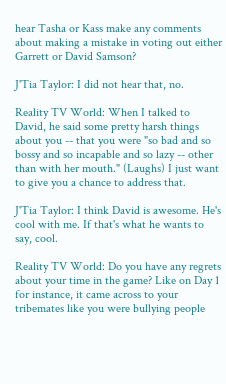hear Tasha or Kass make any comments about making a mistake in voting out either Garrett or David Samson?

J'Tia Taylor: I did not hear that, no.

Reality TV World: When I talked to David, he said some pretty harsh things about you -- that you were "so bad and so bossy and so incapable and so lazy -- other than with her mouth." (Laughs) I just want to give you a chance to address that.

J'Tia Taylor: I think David is awesome. He's cool with me. If that's what he wants to say, cool.

Reality TV World: Do you have any regrets about your time in the game? Like on Day 1 for instance, it came across to your tribemates like you were bullying people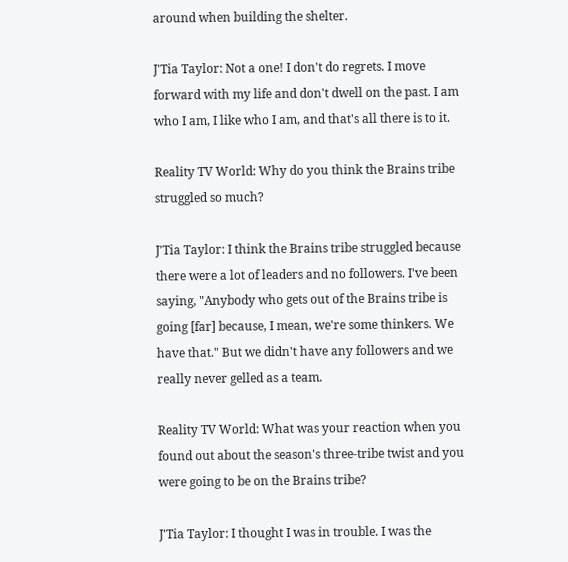around when building the shelter.

J'Tia Taylor: Not a one! I don't do regrets. I move forward with my life and don't dwell on the past. I am who I am, I like who I am, and that's all there is to it.

Reality TV World: Why do you think the Brains tribe struggled so much?

J'Tia Taylor: I think the Brains tribe struggled because there were a lot of leaders and no followers. I've been saying, "Anybody who gets out of the Brains tribe is going [far] because, I mean, we're some thinkers. We have that." But we didn't have any followers and we really never gelled as a team.

Reality TV World: What was your reaction when you found out about the season's three-tribe twist and you were going to be on the Brains tribe?

J'Tia Taylor: I thought I was in trouble. I was the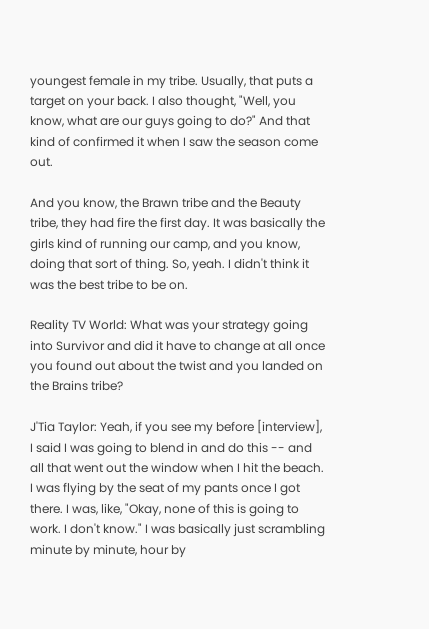youngest female in my tribe. Usually, that puts a target on your back. I also thought, "Well, you know, what are our guys going to do?" And that kind of confirmed it when I saw the season come out.

And you know, the Brawn tribe and the Beauty tribe, they had fire the first day. It was basically the girls kind of running our camp, and you know, doing that sort of thing. So, yeah. I didn't think it was the best tribe to be on.

Reality TV World: What was your strategy going into Survivor and did it have to change at all once you found out about the twist and you landed on the Brains tribe?

J'Tia Taylor: Yeah, if you see my before [interview], I said I was going to blend in and do this -- and all that went out the window when I hit the beach. I was flying by the seat of my pants once I got there. I was, like, "Okay, none of this is going to work. I don't know." I was basically just scrambling minute by minute, hour by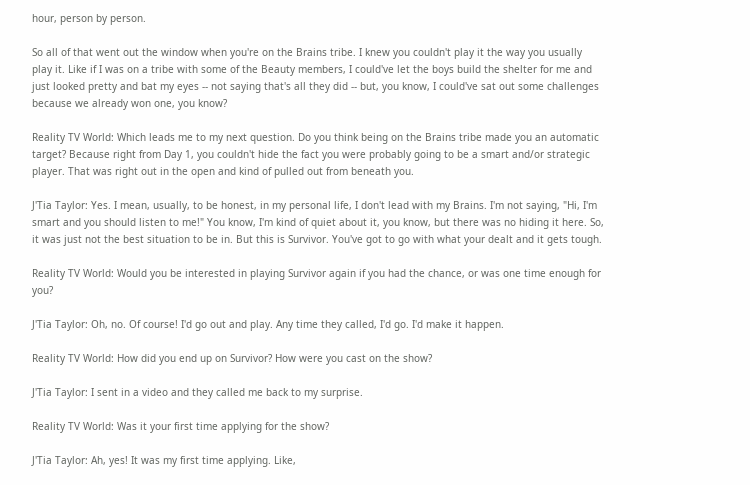hour, person by person.

So all of that went out the window when you're on the Brains tribe. I knew you couldn't play it the way you usually play it. Like if I was on a tribe with some of the Beauty members, I could've let the boys build the shelter for me and just looked pretty and bat my eyes -- not saying that's all they did -- but, you know, I could've sat out some challenges because we already won one, you know?

Reality TV World: Which leads me to my next question. Do you think being on the Brains tribe made you an automatic target? Because right from Day 1, you couldn't hide the fact you were probably going to be a smart and/or strategic player. That was right out in the open and kind of pulled out from beneath you.

J'Tia Taylor: Yes. I mean, usually, to be honest, in my personal life, I don't lead with my Brains. I'm not saying, "Hi, I'm smart and you should listen to me!" You know, I'm kind of quiet about it, you know, but there was no hiding it here. So, it was just not the best situation to be in. But this is Survivor. You've got to go with what your dealt and it gets tough.

Reality TV World: Would you be interested in playing Survivor again if you had the chance, or was one time enough for you?

J'Tia Taylor: Oh, no. Of course! I'd go out and play. Any time they called, I'd go. I'd make it happen.

Reality TV World: How did you end up on Survivor? How were you cast on the show?

J'Tia Taylor: I sent in a video and they called me back to my surprise.

Reality TV World: Was it your first time applying for the show?

J'Tia Taylor: Ah, yes! It was my first time applying. Like,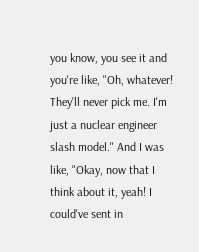you know, you see it and you're like, "Oh, whatever! They'll never pick me. I'm just a nuclear engineer slash model." And I was like, "Okay, now that I think about it, yeah! I could've sent in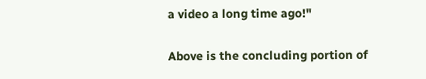a video a long time ago!"

Above is the concluding portion of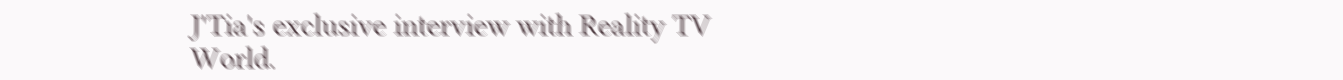J'Tia's exclusive interview with Reality TV World.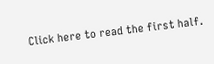Click here to read the first half.